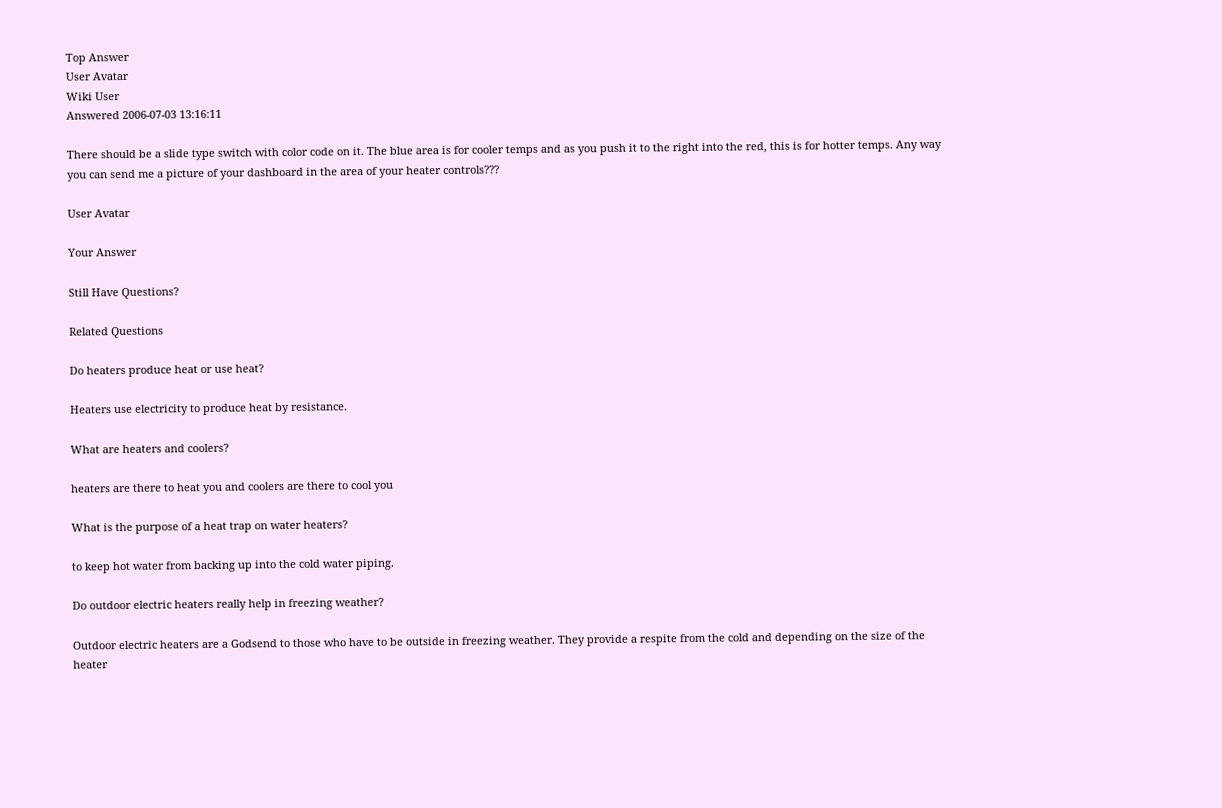Top Answer
User Avatar
Wiki User
Answered 2006-07-03 13:16:11

There should be a slide type switch with color code on it. The blue area is for cooler temps and as you push it to the right into the red, this is for hotter temps. Any way you can send me a picture of your dashboard in the area of your heater controls???

User Avatar

Your Answer

Still Have Questions?

Related Questions

Do heaters produce heat or use heat?

Heaters use electricity to produce heat by resistance.

What are heaters and coolers?

heaters are there to heat you and coolers are there to cool you

What is the purpose of a heat trap on water heaters?

to keep hot water from backing up into the cold water piping.

Do outdoor electric heaters really help in freezing weather?

Outdoor electric heaters are a Godsend to those who have to be outside in freezing weather. They provide a respite from the cold and depending on the size of the heater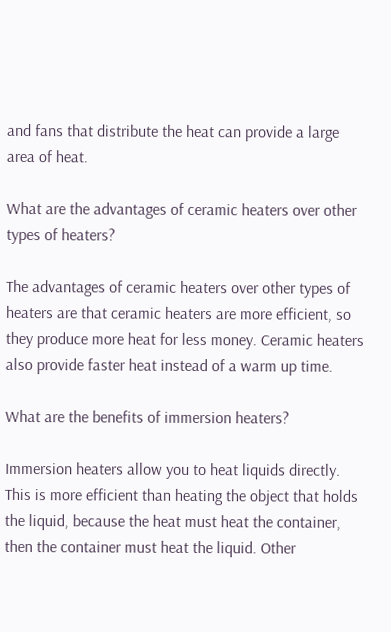and fans that distribute the heat can provide a large area of heat.

What are the advantages of ceramic heaters over other types of heaters?

The advantages of ceramic heaters over other types of heaters are that ceramic heaters are more efficient, so they produce more heat for less money. Ceramic heaters also provide faster heat instead of a warm up time.

What are the benefits of immersion heaters?

Immersion heaters allow you to heat liquids directly. This is more efficient than heating the object that holds the liquid, because the heat must heat the container, then the container must heat the liquid. Other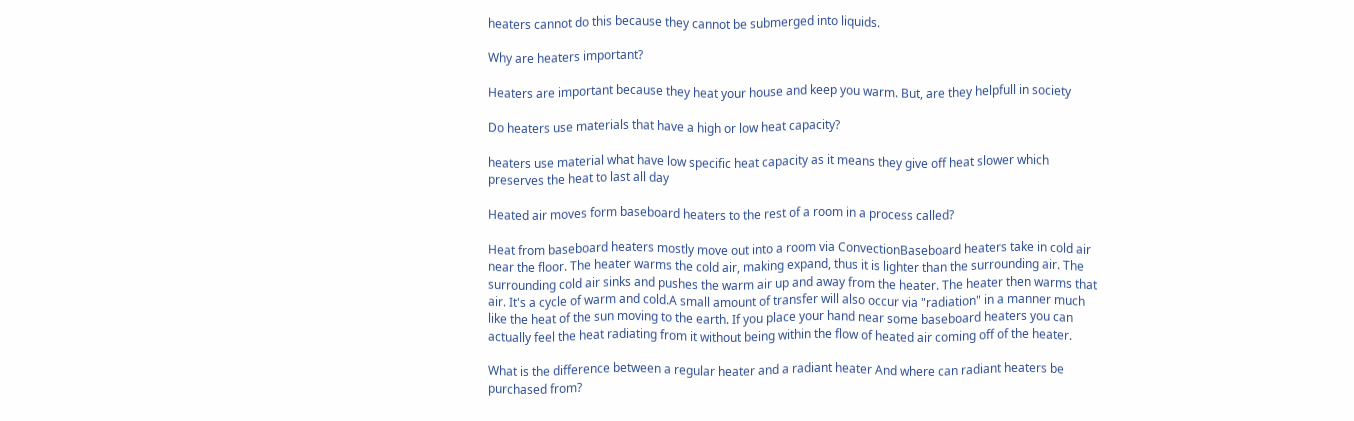heaters cannot do this because they cannot be submerged into liquids.

Why are heaters important?

Heaters are important because they heat your house and keep you warm. But, are they helpfull in society

Do heaters use materials that have a high or low heat capacity?

heaters use material what have low specific heat capacity as it means they give off heat slower which preserves the heat to last all day

Heated air moves form baseboard heaters to the rest of a room in a process called?

Heat from baseboard heaters mostly move out into a room via ConvectionBaseboard heaters take in cold air near the floor. The heater warms the cold air, making expand, thus it is lighter than the surrounding air. The surrounding cold air sinks and pushes the warm air up and away from the heater. The heater then warms that air. It's a cycle of warm and cold.A small amount of transfer will also occur via "radiation" in a manner much like the heat of the sun moving to the earth. If you place your hand near some baseboard heaters you can actually feel the heat radiating from it without being within the flow of heated air coming off of the heater.

What is the difference between a regular heater and a radiant heater And where can radiant heaters be purchased from?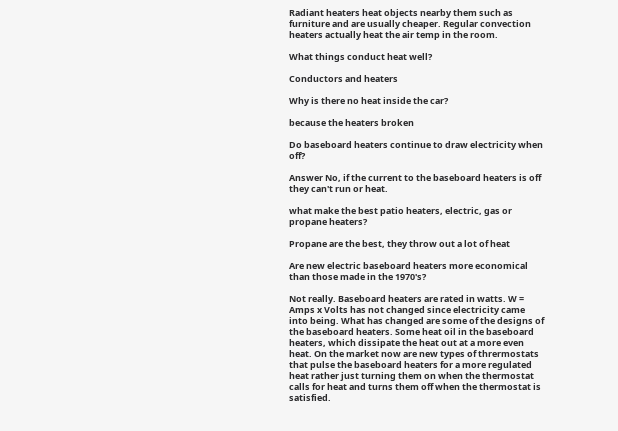Radiant heaters heat objects nearby them such as furniture and are usually cheaper. Regular convection heaters actually heat the air temp in the room.

What things conduct heat well?

Conductors and heaters

Why is there no heat inside the car?

because the heaters broken

Do baseboard heaters continue to draw electricity when off?

Answer No, if the current to the baseboard heaters is off they can't run or heat.

what make the best patio heaters, electric, gas or propane heaters?

Propane are the best, they throw out a lot of heat

Are new electric baseboard heaters more economical than those made in the 1970's?

Not really. Baseboard heaters are rated in watts. W = Amps x Volts has not changed since electricity came into being. What has changed are some of the designs of the baseboard heaters. Some heat oil in the baseboard heaters, which dissipate the heat out at a more even heat. On the market now are new types of thrermostats that pulse the baseboard heaters for a more regulated heat rather just turning them on when the thermostat calls for heat and turns them off when the thermostat is satisfied.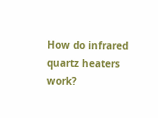How do infrared quartz heaters work?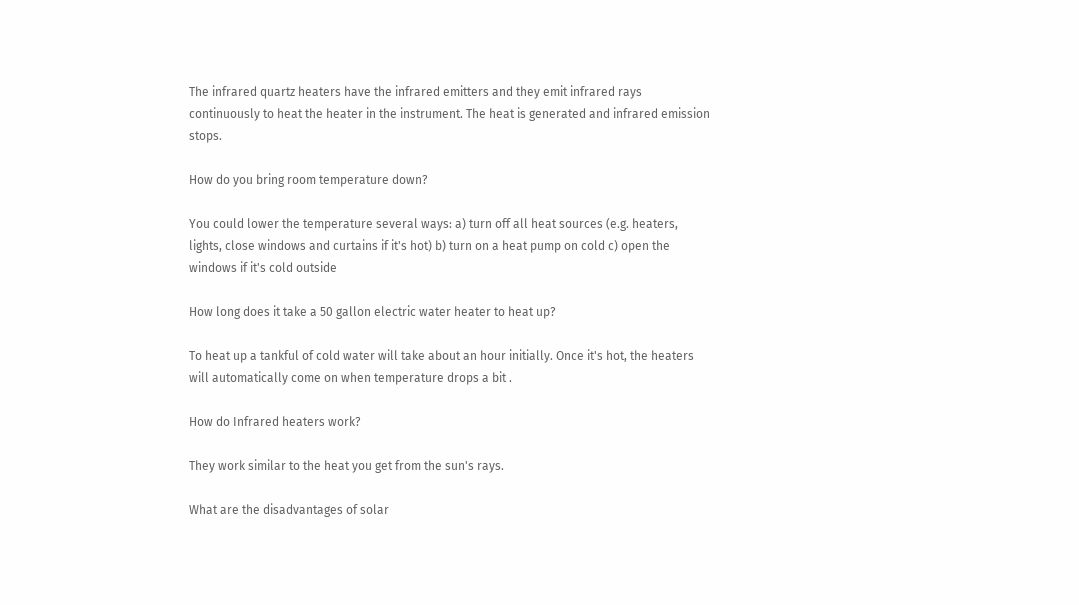The infrared quartz heaters have the infrared emitters and they emit infrared rays continuously to heat the heater in the instrument. The heat is generated and infrared emission stops.

How do you bring room temperature down?

You could lower the temperature several ways: a) turn off all heat sources (e.g. heaters, lights, close windows and curtains if it's hot) b) turn on a heat pump on cold c) open the windows if it's cold outside

How long does it take a 50 gallon electric water heater to heat up?

To heat up a tankful of cold water will take about an hour initially. Once it's hot, the heaters will automatically come on when temperature drops a bit .

How do Infrared heaters work?

They work similar to the heat you get from the sun's rays.

What are the disadvantages of solar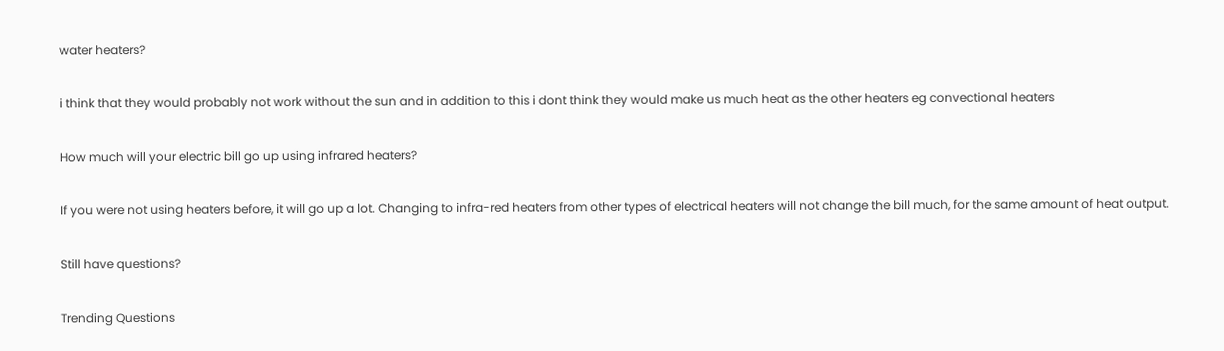water heaters?

i think that they would probably not work without the sun and in addition to this i dont think they would make us much heat as the other heaters eg convectional heaters

How much will your electric bill go up using infrared heaters?

If you were not using heaters before, it will go up a lot. Changing to infra-red heaters from other types of electrical heaters will not change the bill much, for the same amount of heat output.

Still have questions?

Trending Questions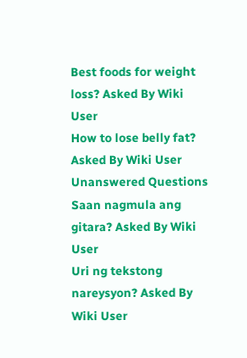Best foods for weight loss? Asked By Wiki User
How to lose belly fat? Asked By Wiki User
Unanswered Questions
Saan nagmula ang gitara? Asked By Wiki User
Uri ng tekstong nareysyon? Asked By Wiki User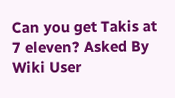Can you get Takis at 7 eleven? Asked By Wiki User